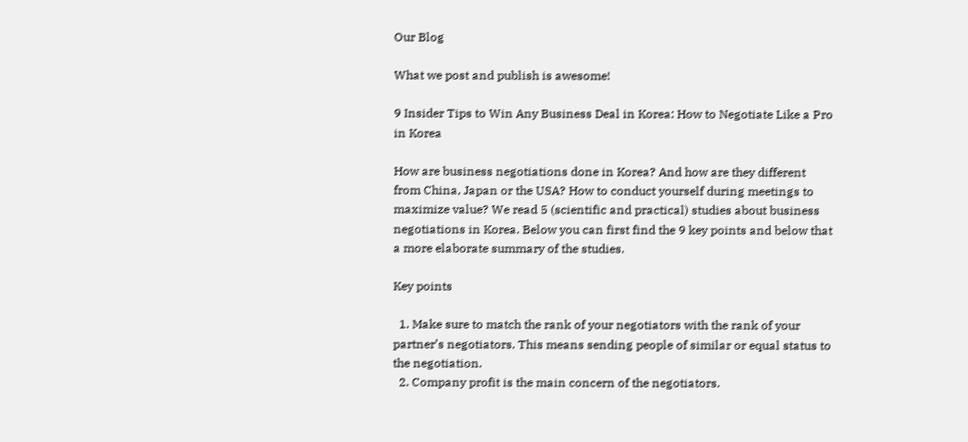Our Blog

What we post and publish is awesome!

9 Insider Tips to Win Any Business Deal in Korea: How to Negotiate Like a Pro in Korea

How are business negotiations done in Korea? And how are they different from China, Japan or the USA? How to conduct yourself during meetings to maximize value? We read 5 (scientific and practical) studies about business negotiations in Korea. Below you can first find the 9 key points and below that a more elaborate summary of the studies.

Key points

  1. Make sure to match the rank of your negotiators with the rank of your partner’s negotiators. This means sending people of similar or equal status to the negotiation.
  2. Company profit is the main concern of the negotiators.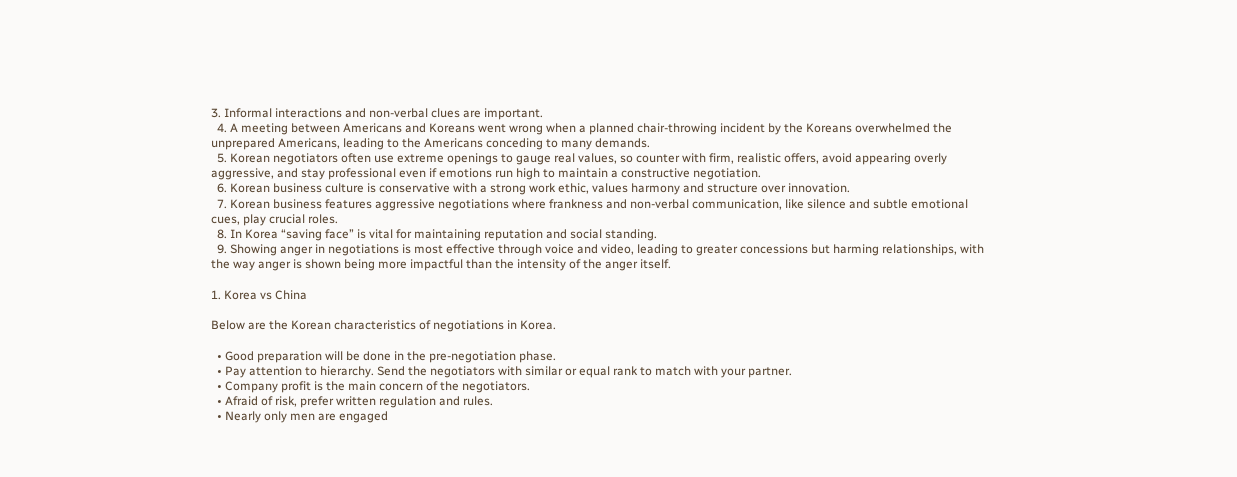3. Informal interactions and non-verbal clues are important.
  4. A meeting between Americans and Koreans went wrong when a planned chair-throwing incident by the Koreans overwhelmed the unprepared Americans, leading to the Americans conceding to many demands.
  5. Korean negotiators often use extreme openings to gauge real values, so counter with firm, realistic offers, avoid appearing overly aggressive, and stay professional even if emotions run high to maintain a constructive negotiation.
  6. Korean business culture is conservative with a strong work ethic, values harmony and structure over innovation.
  7. Korean business features aggressive negotiations where frankness and non-verbal communication, like silence and subtle emotional cues, play crucial roles.
  8. In Korea “saving face” is vital for maintaining reputation and social standing.
  9. Showing anger in negotiations is most effective through voice and video, leading to greater concessions but harming relationships, with the way anger is shown being more impactful than the intensity of the anger itself.

1. Korea vs China

Below are the Korean characteristics of negotiations in Korea.

  • Good preparation will be done in the pre-negotiation phase.
  • Pay attention to hierarchy. Send the negotiators with similar or equal rank to match with your partner.
  • Company profit is the main concern of the negotiators.
  • Afraid of risk, prefer written regulation and rules.
  • Nearly only men are engaged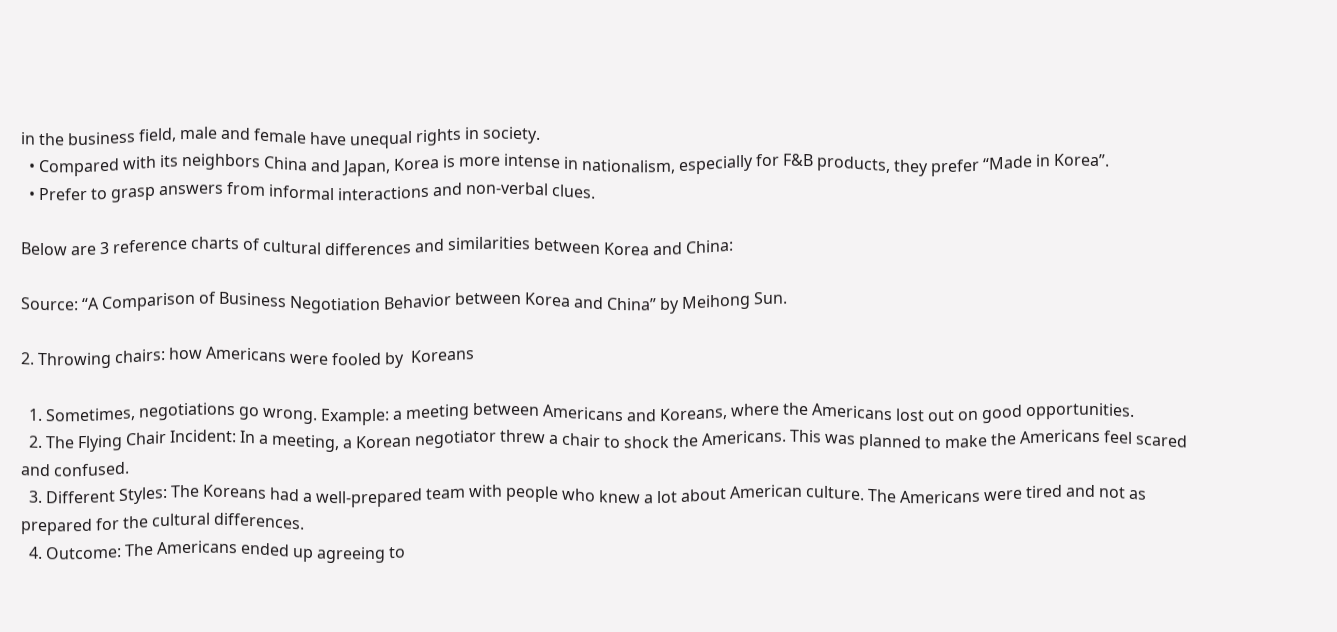in the business field, male and female have unequal rights in society.
  • Compared with its neighbors China and Japan, Korea is more intense in nationalism, especially for F&B products, they prefer “Made in Korea”.
  • Prefer to grasp answers from informal interactions and non-verbal clues.

Below are 3 reference charts of cultural differences and similarities between Korea and China:

Source: “A Comparison of Business Negotiation Behavior between Korea and China” by Meihong Sun.

2. Throwing chairs: how Americans were fooled by  Koreans

  1. Sometimes, negotiations go wrong. Example: a meeting between Americans and Koreans, where the Americans lost out on good opportunities.
  2. The Flying Chair Incident: In a meeting, a Korean negotiator threw a chair to shock the Americans. This was planned to make the Americans feel scared and confused.
  3. Different Styles: The Koreans had a well-prepared team with people who knew a lot about American culture. The Americans were tired and not as prepared for the cultural differences.
  4. Outcome: The Americans ended up agreeing to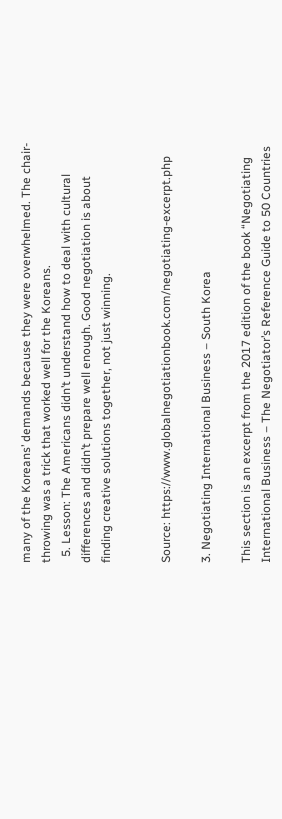many of the Koreans’ demands because they were overwhelmed. The chair-throwing was a trick that worked well for the Koreans.
  5. Lesson: The Americans didn’t understand how to deal with cultural differences and didn’t prepare well enough. Good negotiation is about finding creative solutions together, not just winning.


Source: https://www.globalnegotiationbook.com/negotiating-excerpt.php

3. Negotiating International Business – South Korea

This section is an excerpt from the 2017 edition of the book “Negotiating International Business – The Negotiator’s Reference Guide to 50 Countries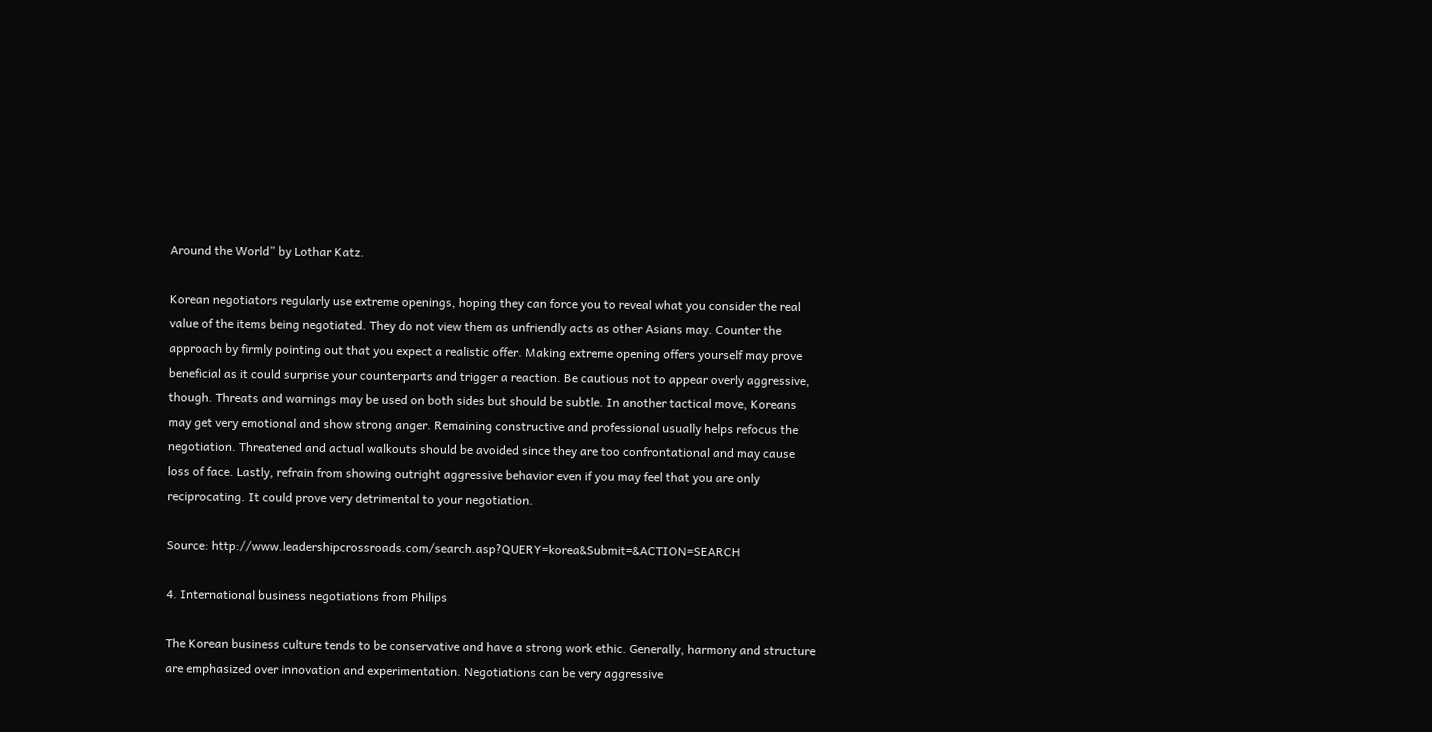Around the World” by Lothar Katz.

Korean negotiators regularly use extreme openings, hoping they can force you to reveal what you consider the real value of the items being negotiated. They do not view them as unfriendly acts as other Asians may. Counter the approach by firmly pointing out that you expect a realistic offer. Making extreme opening offers yourself may prove beneficial as it could surprise your counterparts and trigger a reaction. Be cautious not to appear overly aggressive, though. Threats and warnings may be used on both sides but should be subtle. In another tactical move, Koreans may get very emotional and show strong anger. Remaining constructive and professional usually helps refocus the negotiation. Threatened and actual walkouts should be avoided since they are too confrontational and may cause loss of face. Lastly, refrain from showing outright aggressive behavior even if you may feel that you are only reciprocating. It could prove very detrimental to your negotiation.

Source: http://www.leadershipcrossroads.com/search.asp?QUERY=korea&Submit=&ACTION=SEARCH

4. International business negotiations from Philips

The Korean business culture tends to be conservative and have a strong work ethic. Generally, harmony and structure are emphasized over innovation and experimentation. Negotiations can be very aggressive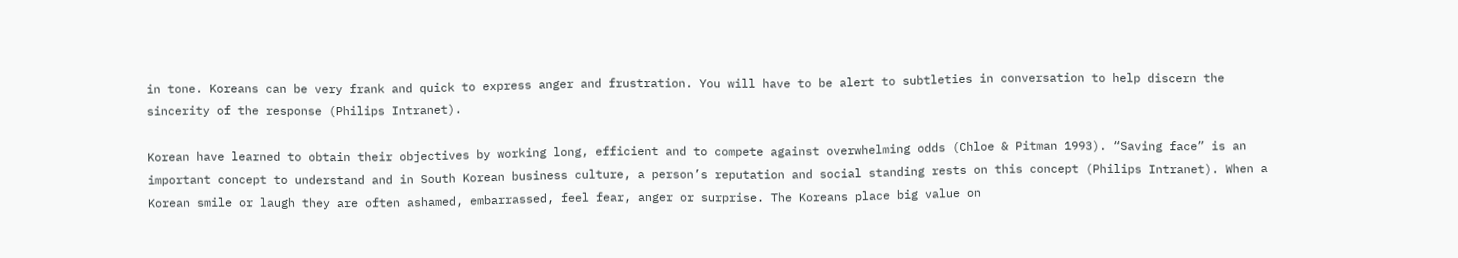in tone. Koreans can be very frank and quick to express anger and frustration. You will have to be alert to subtleties in conversation to help discern the sincerity of the response (Philips Intranet).

Korean have learned to obtain their objectives by working long, efficient and to compete against overwhelming odds (Chloe & Pitman 1993). “Saving face” is an important concept to understand and in South Korean business culture, a person’s reputation and social standing rests on this concept (Philips Intranet). When a Korean smile or laugh they are often ashamed, embarrassed, feel fear, anger or surprise. The Koreans place big value on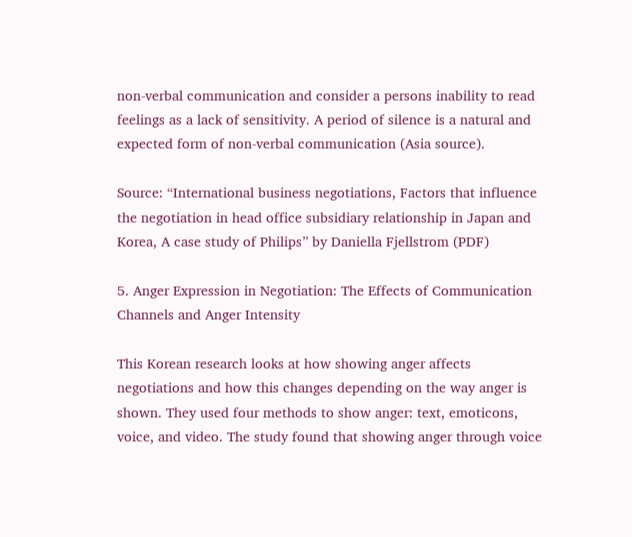non-verbal communication and consider a persons inability to read feelings as a lack of sensitivity. A period of silence is a natural and expected form of non-verbal communication (Asia source).

Source: “International business negotiations, Factors that influence the negotiation in head office subsidiary relationship in Japan and Korea, A case study of Philips” by Daniella Fjellstrom (PDF)

5. Anger Expression in Negotiation: The Effects of Communication Channels and Anger Intensity

This Korean research looks at how showing anger affects negotiations and how this changes depending on the way anger is shown. They used four methods to show anger: text, emoticons, voice, and video. The study found that showing anger through voice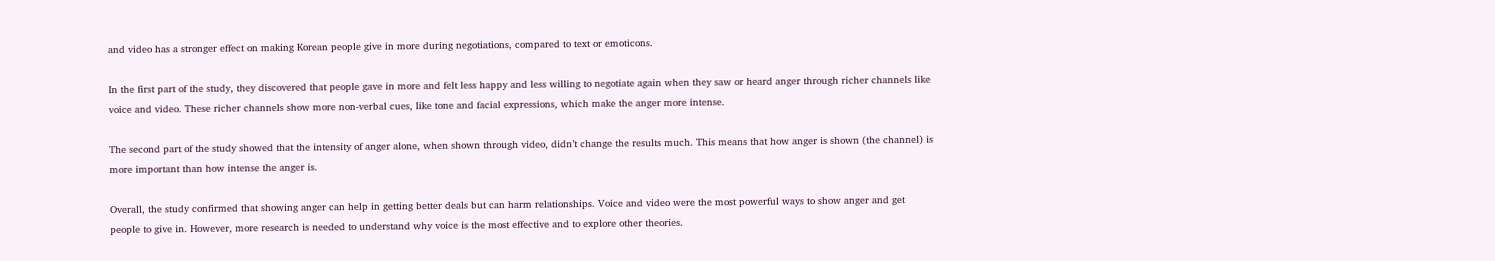and video has a stronger effect on making Korean people give in more during negotiations, compared to text or emoticons.

In the first part of the study, they discovered that people gave in more and felt less happy and less willing to negotiate again when they saw or heard anger through richer channels like voice and video. These richer channels show more non-verbal cues, like tone and facial expressions, which make the anger more intense.

The second part of the study showed that the intensity of anger alone, when shown through video, didn’t change the results much. This means that how anger is shown (the channel) is more important than how intense the anger is.

Overall, the study confirmed that showing anger can help in getting better deals but can harm relationships. Voice and video were the most powerful ways to show anger and get people to give in. However, more research is needed to understand why voice is the most effective and to explore other theories.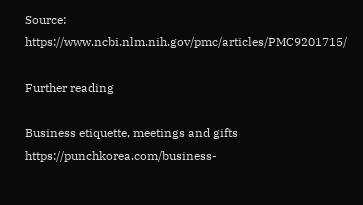Source: https://www.ncbi.nlm.nih.gov/pmc/articles/PMC9201715/

Further reading

Business etiquette, meetings and gifts https://punchkorea.com/business-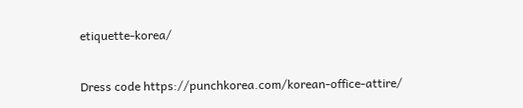etiquette-korea/

Dress code https://punchkorea.com/korean-office-attire/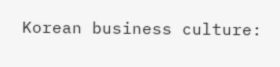Korean business culture: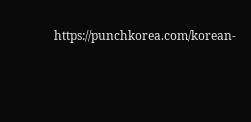https://punchkorea.com/korean-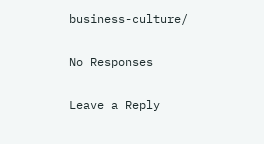business-culture/

No Responses

Leave a Reply